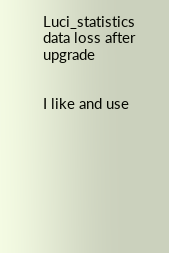Luci_statistics data loss after upgrade


I like and use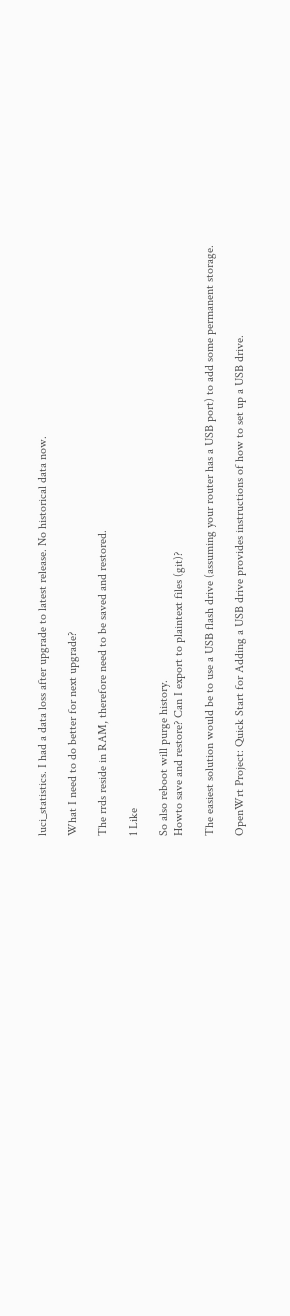luci_statistics. I had a data loss after upgrade to latest release. No historical data now.

What I need to do better for next upgrade?

The rrds reside in RAM, therefore need to be saved and restored.

1 Like

So also reboot will purge history.
Howto save and restore? Can I export to plaintext files (git)?

The easiest solution would be to use a USB flash drive (assuming your router has a USB port) to add some permanent storage.

OpenWrt Project: Quick Start for Adding a USB drive provides instructions of how to set up a USB drive.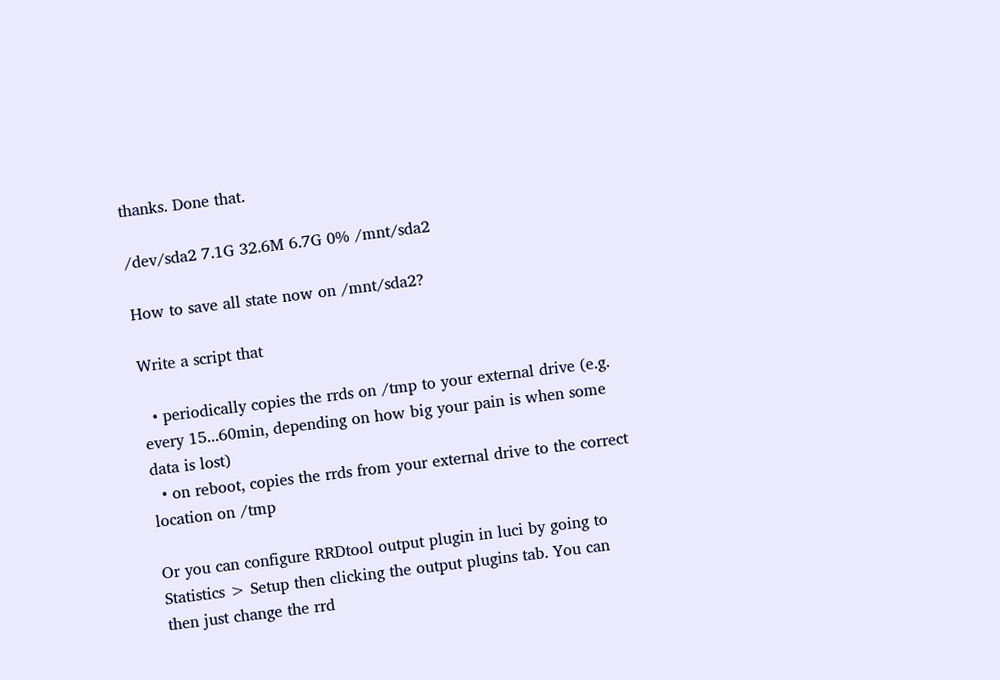thanks. Done that.

/dev/sda2 7.1G 32.6M 6.7G 0% /mnt/sda2

How to save all state now on /mnt/sda2?

Write a script that

  • periodically copies the rrds on /tmp to your external drive (e.g. every 15...60min, depending on how big your pain is when some data is lost)
  • on reboot, copies the rrds from your external drive to the correct location on /tmp

Or you can configure RRDtool output plugin in luci by going to Statistics > Setup then clicking the output plugins tab. You can then just change the rrd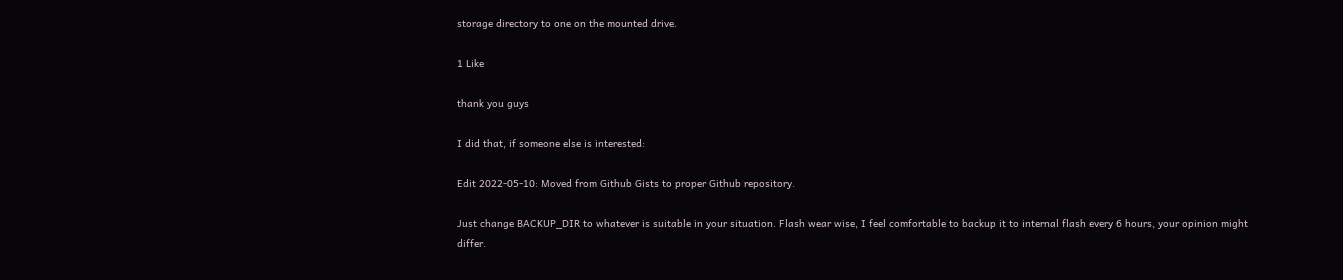storage directory to one on the mounted drive.

1 Like

thank you guys

I did that, if someone else is interested:

Edit 2022-05-10: Moved from Github Gists to proper Github repository.

Just change BACKUP_DIR to whatever is suitable in your situation. Flash wear wise, I feel comfortable to backup it to internal flash every 6 hours, your opinion might differ.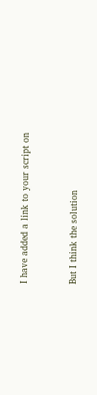I have added a link to your script on


But I think the solution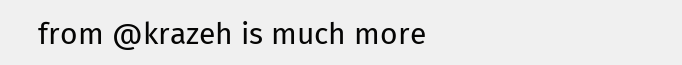from @krazeh is much more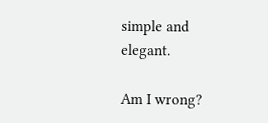simple and elegant.

Am I wrong?